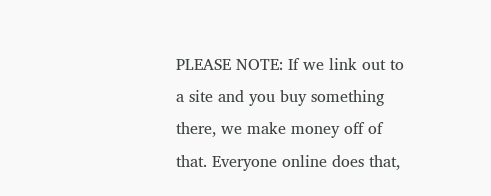PLEASE NOTE: If we link out to a site and you buy something there, we make money off of that. Everyone online does that,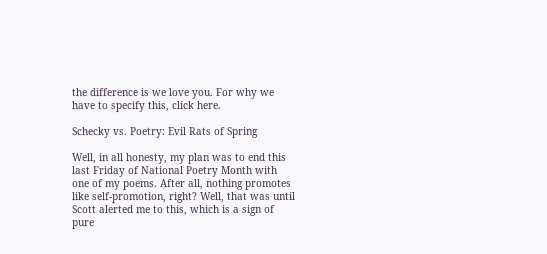the difference is we love you. For why we have to specify this, click here.

Schecky vs. Poetry: Evil Rats of Spring

Well, in all honesty, my plan was to end this last Friday of National Poetry Month with one of my poems. After all, nothing promotes like self-promotion, right? Well, that was until Scott alerted me to this, which is a sign of pure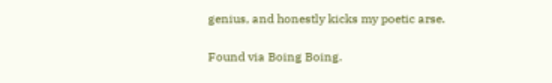genius, and honestly kicks my poetic arse.

Found via Boing Boing.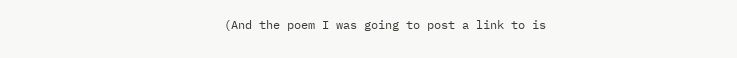(And the poem I was going to post a link to is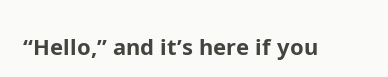“Hello,” and it’s here if you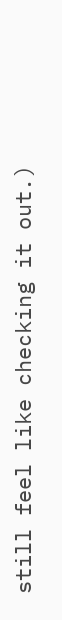still feel like checking it out.)